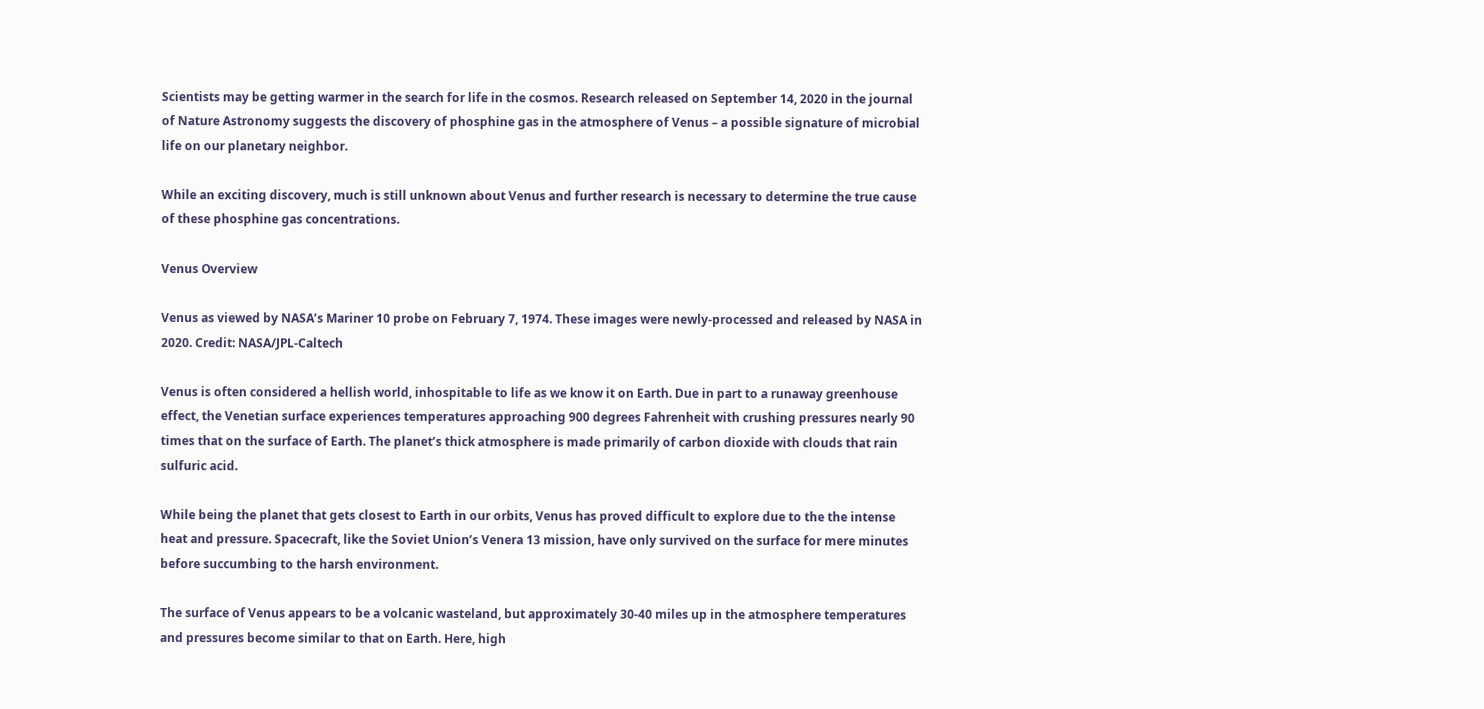Scientists may be getting warmer in the search for life in the cosmos. Research released on September 14, 2020 in the journal of Nature Astronomy suggests the discovery of phosphine gas in the atmosphere of Venus – a possible signature of microbial life on our planetary neighbor.

While an exciting discovery, much is still unknown about Venus and further research is necessary to determine the true cause of these phosphine gas concentrations.

Venus Overview

Venus as viewed by NASA’s Mariner 10 probe on February 7, 1974. These images were newly-processed and released by NASA in 2020. Credit: NASA/JPL-Caltech

Venus is often considered a hellish world, inhospitable to life as we know it on Earth. Due in part to a runaway greenhouse effect, the Venetian surface experiences temperatures approaching 900 degrees Fahrenheit with crushing pressures nearly 90 times that on the surface of Earth. The planet’s thick atmosphere is made primarily of carbon dioxide with clouds that rain sulfuric acid.

While being the planet that gets closest to Earth in our orbits, Venus has proved difficult to explore due to the the intense heat and pressure. Spacecraft, like the Soviet Union’s Venera 13 mission, have only survived on the surface for mere minutes before succumbing to the harsh environment.

The surface of Venus appears to be a volcanic wasteland, but approximately 30-40 miles up in the atmosphere temperatures and pressures become similar to that on Earth. Here, high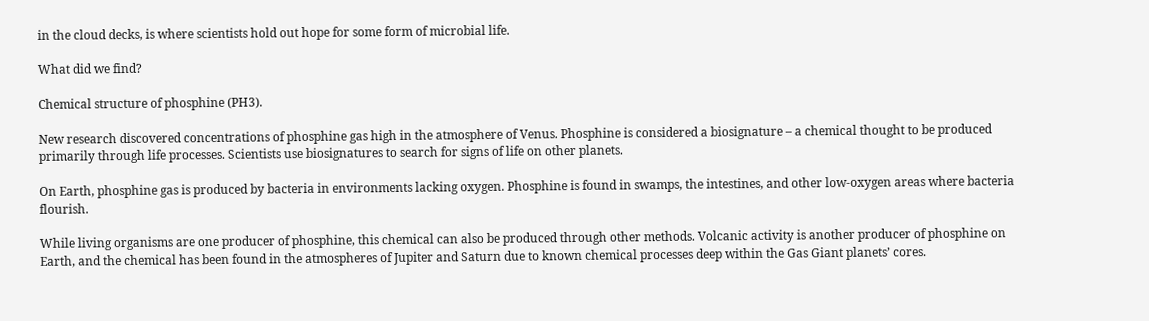in the cloud decks, is where scientists hold out hope for some form of microbial life.

What did we find?

Chemical structure of phosphine (PH3).

New research discovered concentrations of phosphine gas high in the atmosphere of Venus. Phosphine is considered a biosignature – a chemical thought to be produced primarily through life processes. Scientists use biosignatures to search for signs of life on other planets.

On Earth, phosphine gas is produced by bacteria in environments lacking oxygen. Phosphine is found in swamps, the intestines, and other low-oxygen areas where bacteria flourish.

While living organisms are one producer of phosphine, this chemical can also be produced through other methods. Volcanic activity is another producer of phosphine on Earth, and the chemical has been found in the atmospheres of Jupiter and Saturn due to known chemical processes deep within the Gas Giant planets’ cores.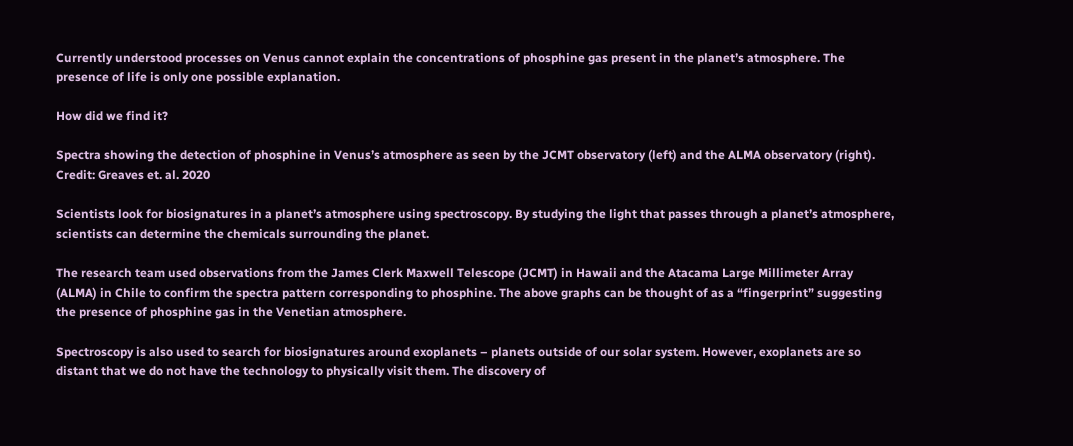Currently understood processes on Venus cannot explain the concentrations of phosphine gas present in the planet’s atmosphere. The presence of life is only one possible explanation.

How did we find it?

Spectra showing the detection of phosphine in Venus’s atmosphere as seen by the JCMT observatory (left) and the ALMA observatory (right). Credit: Greaves et. al. 2020

Scientists look for biosignatures in a planet’s atmosphere using spectroscopy. By studying the light that passes through a planet’s atmosphere, scientists can determine the chemicals surrounding the planet.

The research team used observations from the James Clerk Maxwell Telescope (JCMT) in Hawaii and the Atacama Large Millimeter Array (ALMA) in Chile to confirm the spectra pattern corresponding to phosphine. The above graphs can be thought of as a “fingerprint” suggesting the presence of phosphine gas in the Venetian atmosphere.

Spectroscopy is also used to search for biosignatures around exoplanets – planets outside of our solar system. However, exoplanets are so distant that we do not have the technology to physically visit them. The discovery of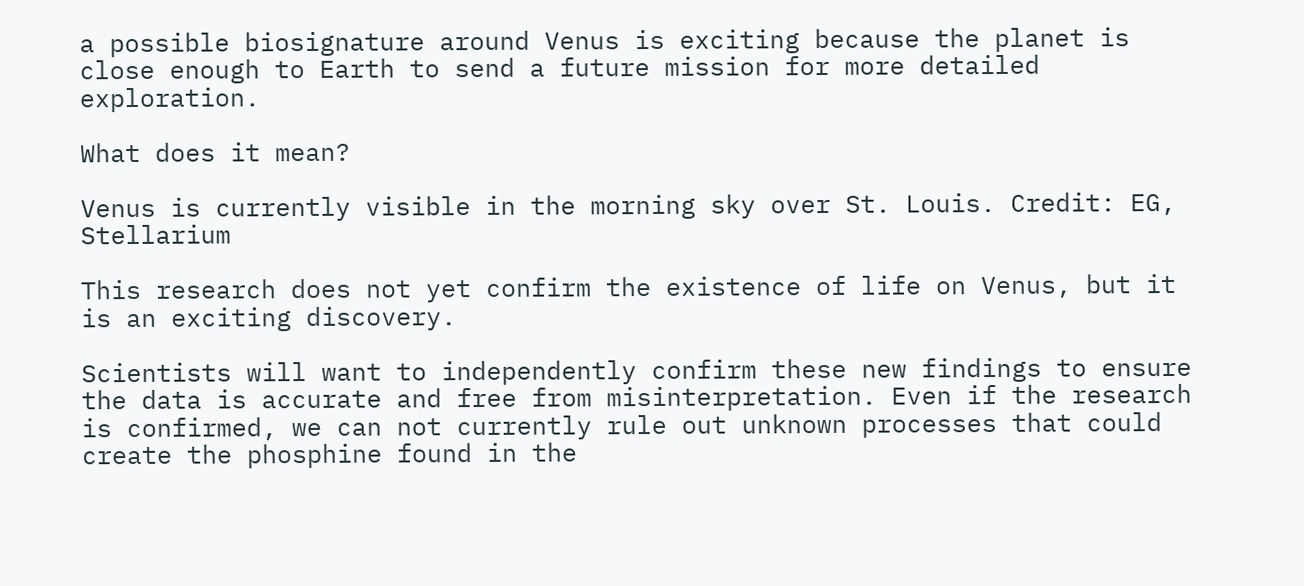a possible biosignature around Venus is exciting because the planet is close enough to Earth to send a future mission for more detailed exploration.

What does it mean?

Venus is currently visible in the morning sky over St. Louis. Credit: EG, Stellarium

This research does not yet confirm the existence of life on Venus, but it is an exciting discovery.

Scientists will want to independently confirm these new findings to ensure the data is accurate and free from misinterpretation. Even if the research is confirmed, we can not currently rule out unknown processes that could create the phosphine found in the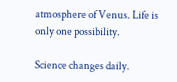atmosphere of Venus. Life is only one possibility.

Science changes daily.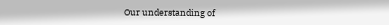Our understanding of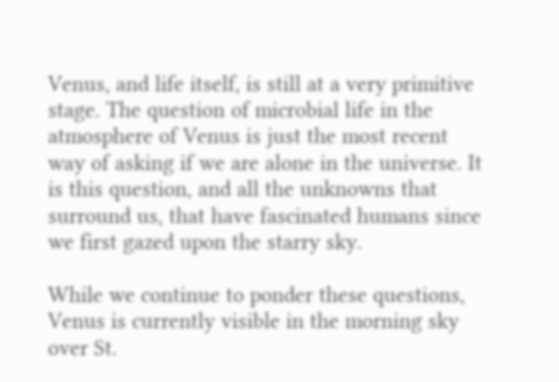Venus, and life itself, is still at a very primitive stage. The question of microbial life in the atmosphere of Venus is just the most recent way of asking if we are alone in the universe. It is this question, and all the unknowns that surround us, that have fascinated humans since we first gazed upon the starry sky.

While we continue to ponder these questions, Venus is currently visible in the morning sky over St.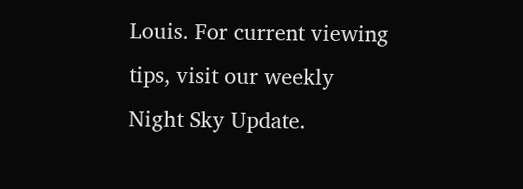Louis. For current viewing tips, visit our weekly Night Sky Update.